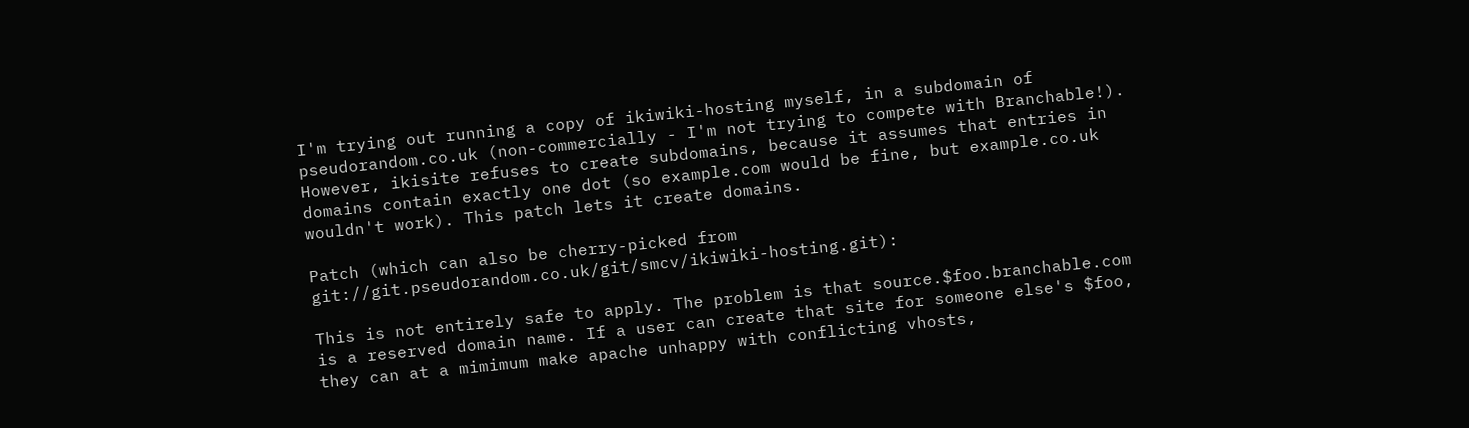I'm trying out running a copy of ikiwiki-hosting myself, in a subdomain of pseudorandom.co.uk (non-commercially - I'm not trying to compete with Branchable!). However, ikisite refuses to create subdomains, because it assumes that entries in domains contain exactly one dot (so example.com would be fine, but example.co.uk wouldn't work). This patch lets it create domains.

Patch (which can also be cherry-picked from git://git.pseudorandom.co.uk/git/smcv/ikiwiki-hosting.git):

This is not entirely safe to apply. The problem is that source.$foo.branchable.com is a reserved domain name. If a user can create that site for someone else's $foo, they can at a mimimum make apache unhappy with conflicting vhosts,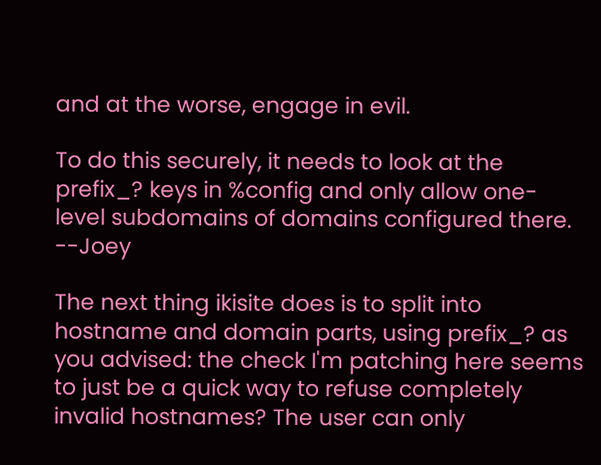and at the worse, engage in evil.

To do this securely, it needs to look at the prefix_? keys in %config and only allow one-level subdomains of domains configured there. --Joey

The next thing ikisite does is to split into hostname and domain parts, using prefix_? as you advised: the check I'm patching here seems to just be a quick way to refuse completely invalid hostnames? The user can only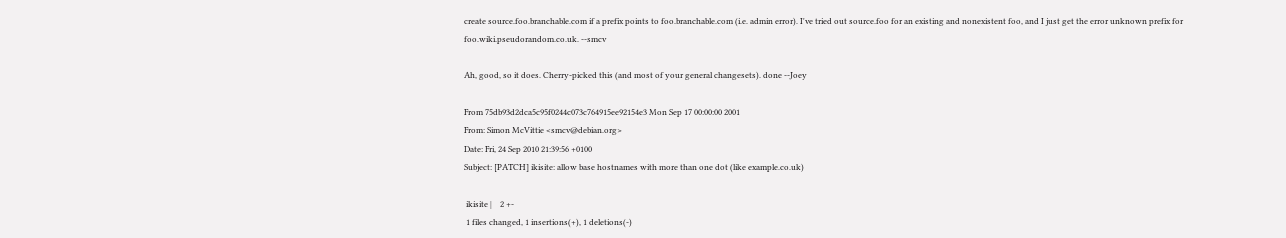create source.foo.branchable.com if a prefix points to foo.branchable.com (i.e. admin error). I've tried out source.foo for an existing and nonexistent foo, and I just get the error unknown prefix for foo.wiki.pseudorandom.co.uk. --smcv

Ah, good, so it does. Cherry-picked this (and most of your general changesets). done --Joey

From 75db93d2dca5c95f0244c073c764915ee92154e3 Mon Sep 17 00:00:00 2001
From: Simon McVittie <smcv@debian.org>
Date: Fri, 24 Sep 2010 21:39:56 +0100
Subject: [PATCH] ikisite: allow base hostnames with more than one dot (like example.co.uk)

 ikisite |    2 +-
 1 files changed, 1 insertions(+), 1 deletions(-)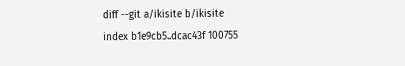diff --git a/ikisite b/ikisite
index b1e9cb5..dcac43f 100755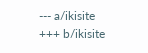--- a/ikisite
+++ b/ikisite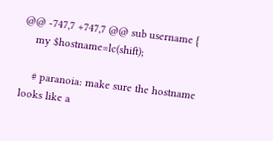@@ -747,7 +747,7 @@ sub username {
    my $hostname=lc(shift);

    # paranoia: make sure the hostname looks like a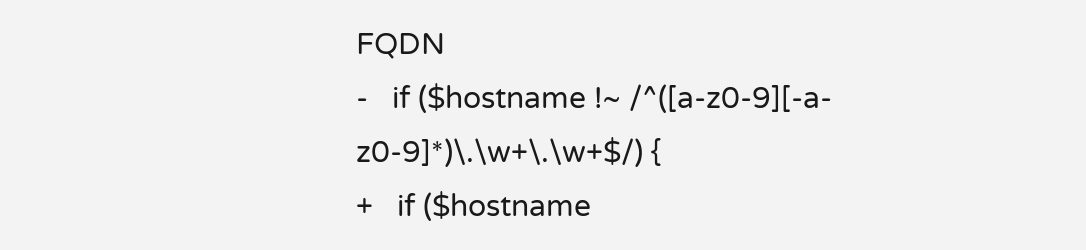FQDN
-   if ($hostname !~ /^([a-z0-9][-a-z0-9]*)\.\w+\.\w+$/) {
+   if ($hostname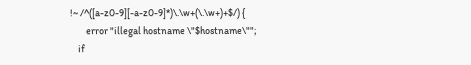!~ /^([a-z0-9][-a-z0-9]*)\.\w+(\.\w+)+$/) {
        error "illegal hostname \"$hostname\"";
    if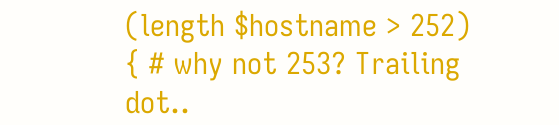(length $hostname > 252) { # why not 253? Trailing dot..